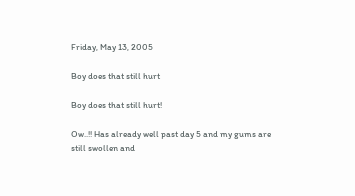Friday, May 13, 2005

Boy does that still hurt

Boy does that still hurt!

Ow..!! Has already well past day 5 and my gums are still swollen and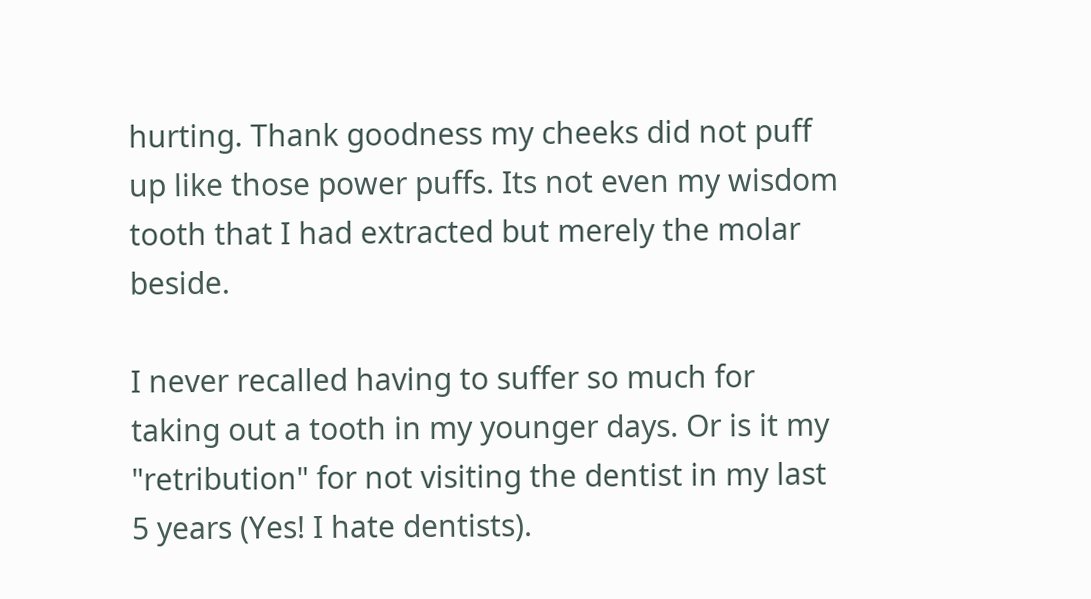hurting. Thank goodness my cheeks did not puff up like those power puffs. Its not even my wisdom tooth that I had extracted but merely the molar beside.

I never recalled having to suffer so much for taking out a tooth in my younger days. Or is it my "retribution" for not visiting the dentist in my last 5 years (Yes! I hate dentists).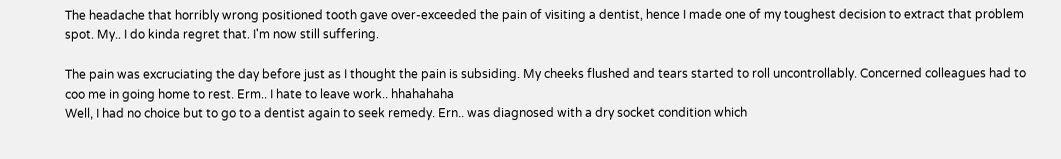The headache that horribly wrong positioned tooth gave over-exceeded the pain of visiting a dentist, hence I made one of my toughest decision to extract that problem spot. My.. I do kinda regret that. I'm now still suffering.

The pain was excruciating the day before just as I thought the pain is subsiding. My cheeks flushed and tears started to roll uncontrollably. Concerned colleagues had to coo me in going home to rest. Erm.. I hate to leave work.. hhahahaha
Well, I had no choice but to go to a dentist again to seek remedy. Ern.. was diagnosed with a dry socket condition which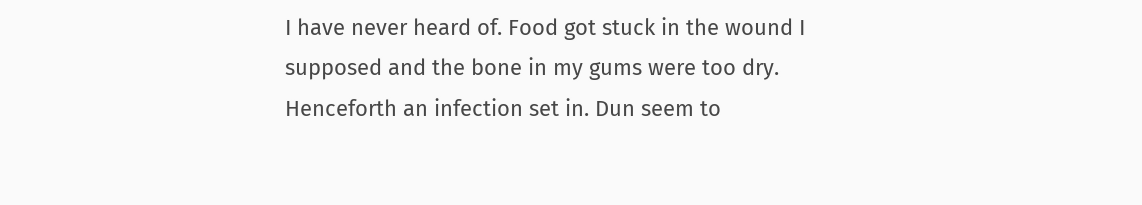I have never heard of. Food got stuck in the wound I supposed and the bone in my gums were too dry. Henceforth an infection set in. Dun seem to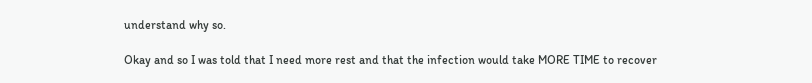understand why so.

Okay and so I was told that I need more rest and that the infection would take MORE TIME to recover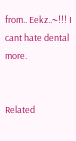from.. Eekz..~!!! I cant hate dental more.


Related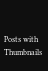Posts with Thumbnails